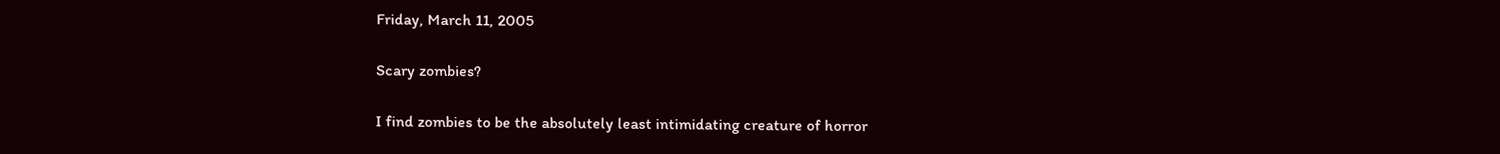Friday, March 11, 2005

Scary zombies?

I find zombies to be the absolutely least intimidating creature of horror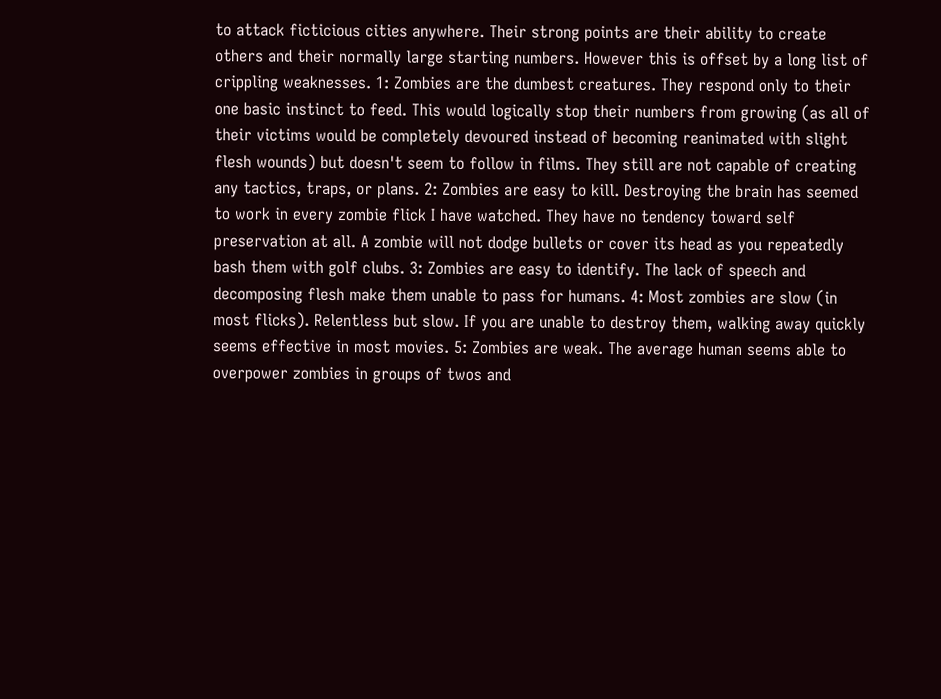to attack ficticious cities anywhere. Their strong points are their ability to create others and their normally large starting numbers. However this is offset by a long list of crippling weaknesses. 1: Zombies are the dumbest creatures. They respond only to their one basic instinct to feed. This would logically stop their numbers from growing (as all of their victims would be completely devoured instead of becoming reanimated with slight flesh wounds) but doesn't seem to follow in films. They still are not capable of creating any tactics, traps, or plans. 2: Zombies are easy to kill. Destroying the brain has seemed to work in every zombie flick I have watched. They have no tendency toward self preservation at all. A zombie will not dodge bullets or cover its head as you repeatedly bash them with golf clubs. 3: Zombies are easy to identify. The lack of speech and decomposing flesh make them unable to pass for humans. 4: Most zombies are slow (in most flicks). Relentless but slow. If you are unable to destroy them, walking away quickly seems effective in most movies. 5: Zombies are weak. The average human seems able to overpower zombies in groups of twos and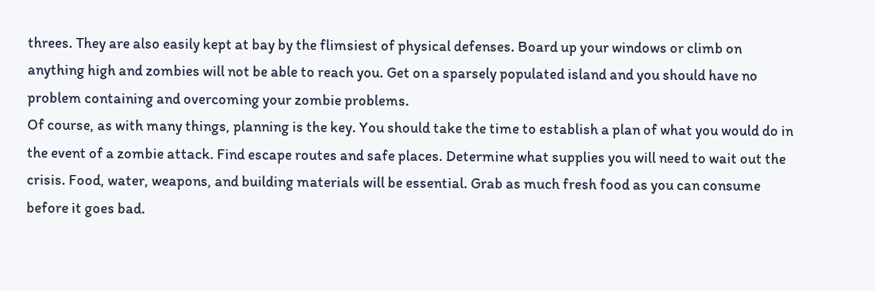threes. They are also easily kept at bay by the flimsiest of physical defenses. Board up your windows or climb on anything high and zombies will not be able to reach you. Get on a sparsely populated island and you should have no problem containing and overcoming your zombie problems.
Of course, as with many things, planning is the key. You should take the time to establish a plan of what you would do in the event of a zombie attack. Find escape routes and safe places. Determine what supplies you will need to wait out the crisis. Food, water, weapons, and building materials will be essential. Grab as much fresh food as you can consume before it goes bad.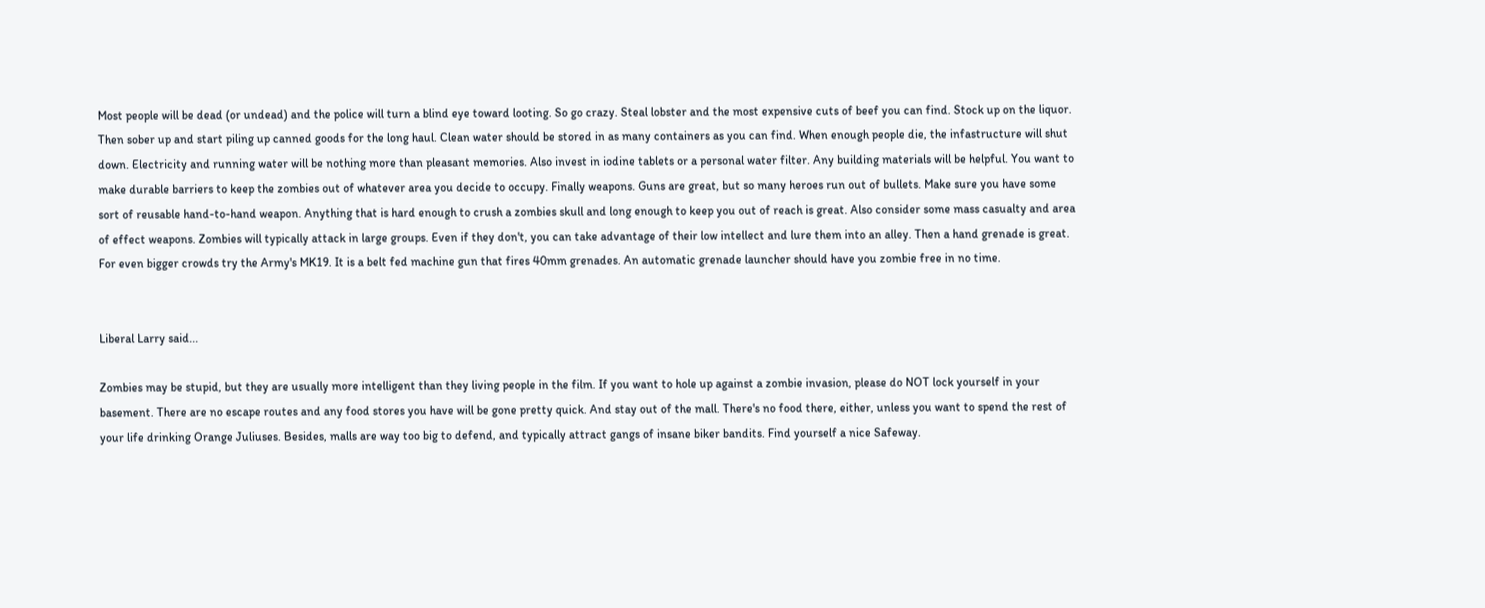Most people will be dead (or undead) and the police will turn a blind eye toward looting. So go crazy. Steal lobster and the most expensive cuts of beef you can find. Stock up on the liquor. Then sober up and start piling up canned goods for the long haul. Clean water should be stored in as many containers as you can find. When enough people die, the infastructure will shut down. Electricity and running water will be nothing more than pleasant memories. Also invest in iodine tablets or a personal water filter. Any building materials will be helpful. You want to make durable barriers to keep the zombies out of whatever area you decide to occupy. Finally weapons. Guns are great, but so many heroes run out of bullets. Make sure you have some sort of reusable hand-to-hand weapon. Anything that is hard enough to crush a zombies skull and long enough to keep you out of reach is great. Also consider some mass casualty and area of effect weapons. Zombies will typically attack in large groups. Even if they don't, you can take advantage of their low intellect and lure them into an alley. Then a hand grenade is great. For even bigger crowds try the Army's MK19. It is a belt fed machine gun that fires 40mm grenades. An automatic grenade launcher should have you zombie free in no time.


Liberal Larry said...

Zombies may be stupid, but they are usually more intelligent than they living people in the film. If you want to hole up against a zombie invasion, please do NOT lock yourself in your basement. There are no escape routes and any food stores you have will be gone pretty quick. And stay out of the mall. There's no food there, either, unless you want to spend the rest of your life drinking Orange Juliuses. Besides, malls are way too big to defend, and typically attract gangs of insane biker bandits. Find yourself a nice Safeway.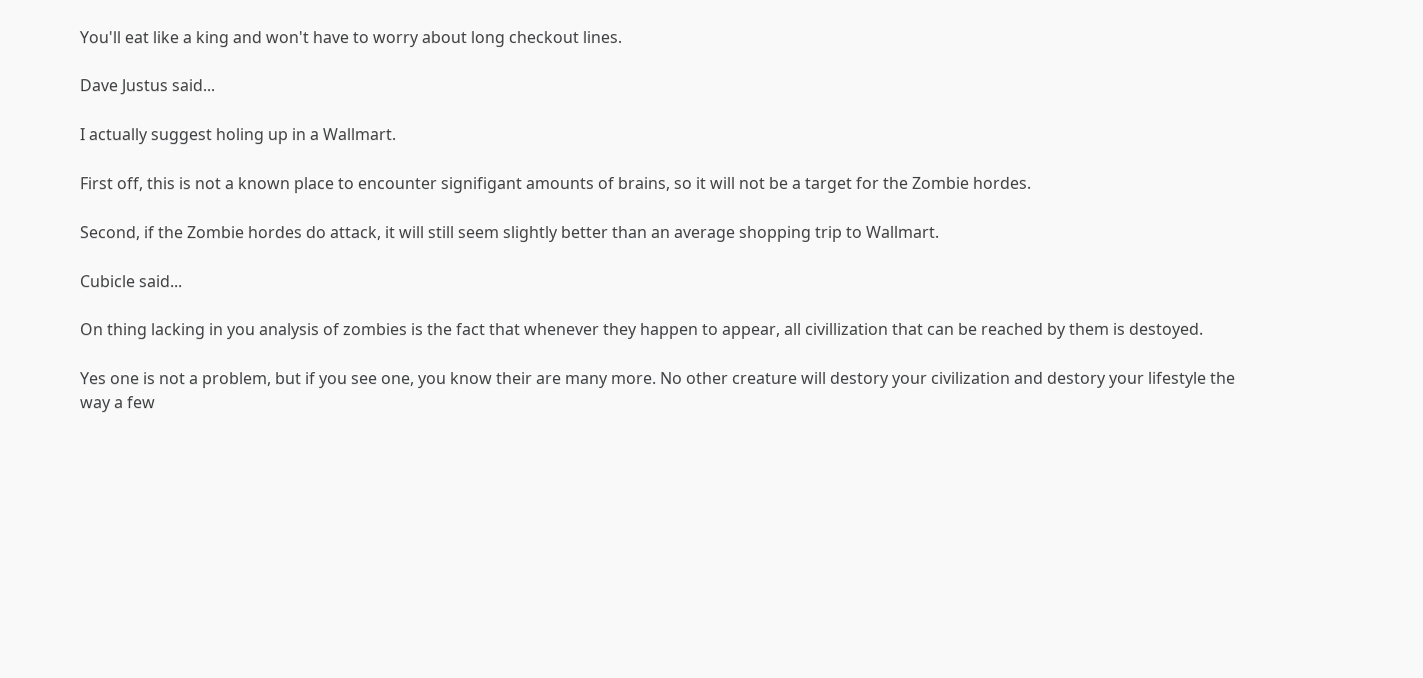You'll eat like a king and won't have to worry about long checkout lines.

Dave Justus said...

I actually suggest holing up in a Wallmart.

First off, this is not a known place to encounter signifigant amounts of brains, so it will not be a target for the Zombie hordes.

Second, if the Zombie hordes do attack, it will still seem slightly better than an average shopping trip to Wallmart.

Cubicle said...

On thing lacking in you analysis of zombies is the fact that whenever they happen to appear, all civillization that can be reached by them is destoyed.

Yes one is not a problem, but if you see one, you know their are many more. No other creature will destory your civilization and destory your lifestyle the way a few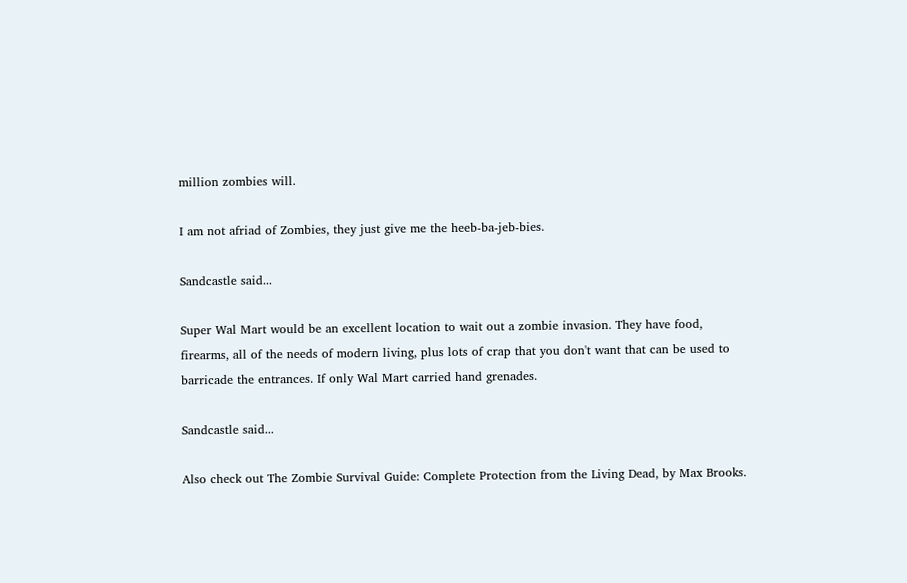million zombies will.

I am not afriad of Zombies, they just give me the heeb-ba-jeb-bies.

Sandcastle said...

Super Wal Mart would be an excellent location to wait out a zombie invasion. They have food, firearms, all of the needs of modern living, plus lots of crap that you don't want that can be used to barricade the entrances. If only Wal Mart carried hand grenades.

Sandcastle said...

Also check out The Zombie Survival Guide: Complete Protection from the Living Dead, by Max Brooks.